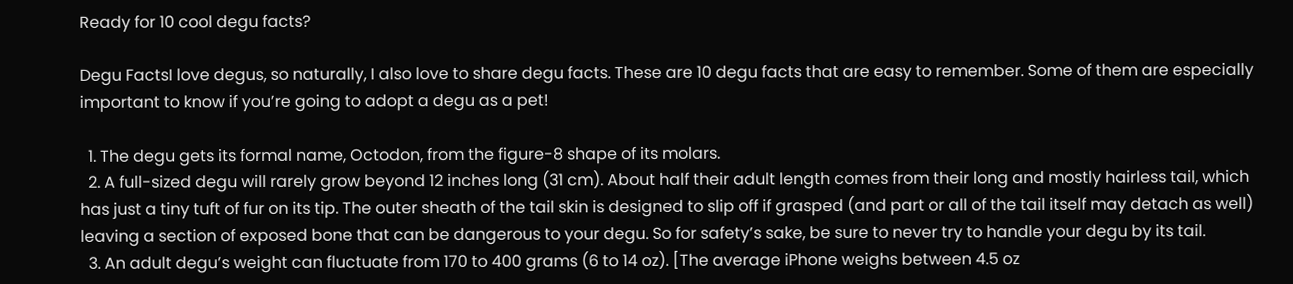Ready for 10 cool degu facts?

Degu FactsI love degus, so naturally, I also love to share degu facts. These are 10 degu facts that are easy to remember. Some of them are especially important to know if you’re going to adopt a degu as a pet!

  1. The degu gets its formal name, Octodon, from the figure-8 shape of its molars.
  2. A full-sized degu will rarely grow beyond 12 inches long (31 cm). About half their adult length comes from their long and mostly hairless tail, which has just a tiny tuft of fur on its tip. The outer sheath of the tail skin is designed to slip off if grasped (and part or all of the tail itself may detach as well) leaving a section of exposed bone that can be dangerous to your degu. So for safety’s sake, be sure to never try to handle your degu by its tail.
  3. An adult degu’s weight can fluctuate from 170 to 400 grams (6 to 14 oz). [The average iPhone weighs between 4.5 oz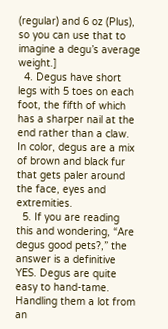(regular) and 6 oz (Plus), so you can use that to imagine a degu’s average weight.]
  4. Degus have short legs with 5 toes on each foot, the fifth of which has a sharper nail at the end rather than a claw. In color, degus are a mix of brown and black fur that gets paler around the face, eyes and extremities.
  5. If you are reading this and wondering, “Are degus good pets?,” the answer is a definitive YES. Degus are quite easy to hand-tame. Handling them a lot from an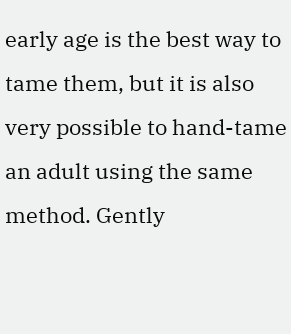early age is the best way to tame them, but it is also very possible to hand-tame an adult using the same method. Gently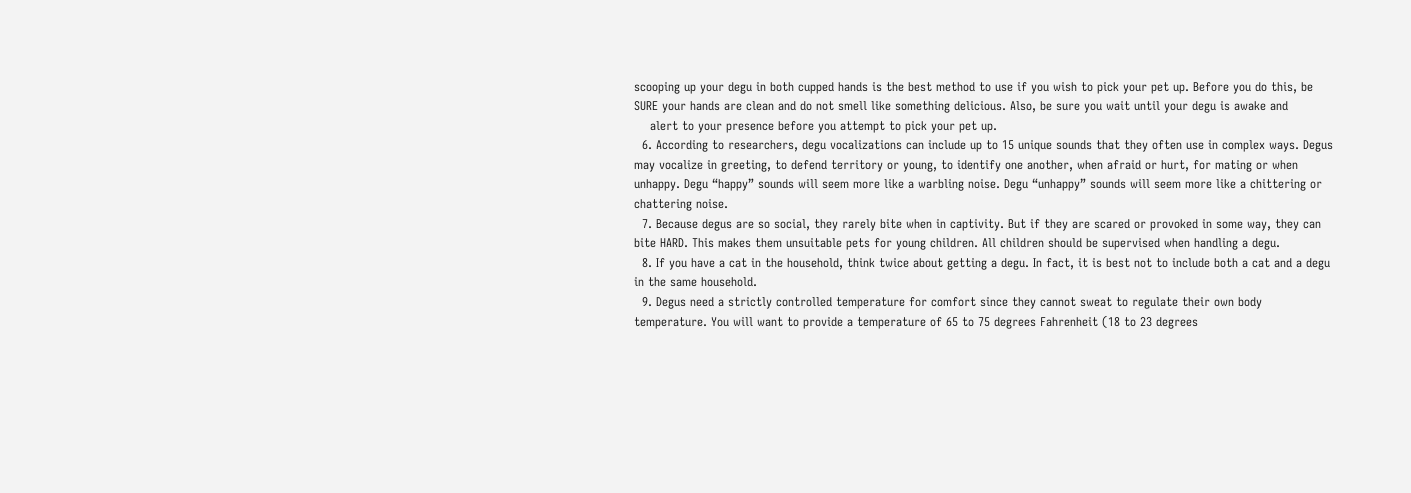scooping up your degu in both cupped hands is the best method to use if you wish to pick your pet up. Before you do this, be SURE your hands are clean and do not smell like something delicious. Also, be sure you wait until your degu is awake and
    alert to your presence before you attempt to pick your pet up.
  6. According to researchers, degu vocalizations can include up to 15 unique sounds that they often use in complex ways. Degus may vocalize in greeting, to defend territory or young, to identify one another, when afraid or hurt, for mating or when unhappy. Degu “happy” sounds will seem more like a warbling noise. Degu “unhappy” sounds will seem more like a chittering or chattering noise.
  7. Because degus are so social, they rarely bite when in captivity. But if they are scared or provoked in some way, they can bite HARD. This makes them unsuitable pets for young children. All children should be supervised when handling a degu.
  8. If you have a cat in the household, think twice about getting a degu. In fact, it is best not to include both a cat and a degu in the same household.
  9. Degus need a strictly controlled temperature for comfort since they cannot sweat to regulate their own body temperature. You will want to provide a temperature of 65 to 75 degrees Fahrenheit (18 to 23 degrees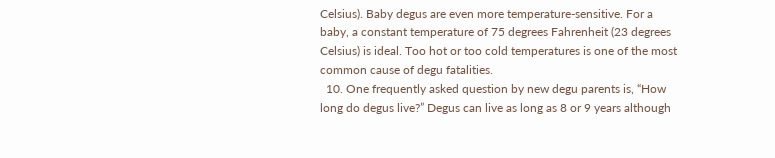Celsius). Baby degus are even more temperature-sensitive. For a baby, a constant temperature of 75 degrees Fahrenheit (23 degrees Celsius) is ideal. Too hot or too cold temperatures is one of the most common cause of degu fatalities.
  10. One frequently asked question by new degu parents is, “How long do degus live?” Degus can live as long as 8 or 9 years although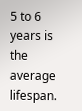5 to 6 years is the average lifespan.